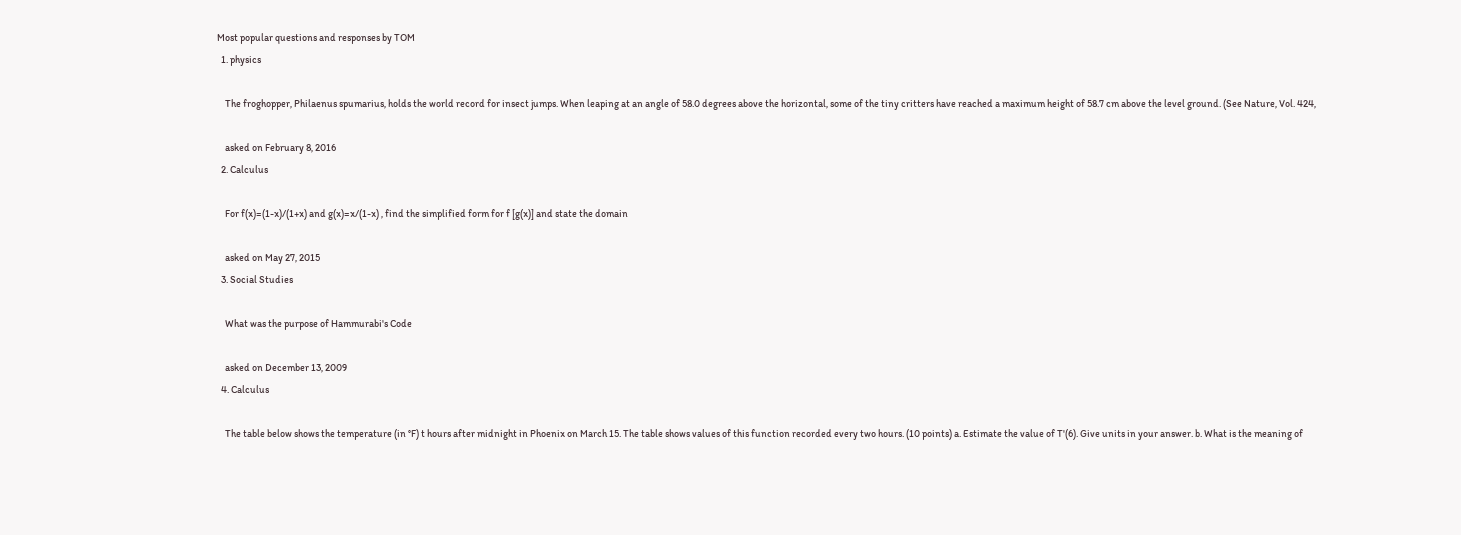Most popular questions and responses by TOM
  1. physics

    The froghopper, Philaenus spumarius, holds the world record for insect jumps. When leaping at an angle of 58.0 degrees above the horizontal, some of the tiny critters have reached a maximum height of 58.7 cm above the level ground. (See Nature, Vol. 424,

    asked on February 8, 2016
  2. Calculus

    For f(x)=(1-x)/(1+x) and g(x)=x/(1-x) , find the simplified form for f [g(x)] and state the domain

    asked on May 27, 2015
  3. Social Studies

    What was the purpose of Hammurabi's Code

    asked on December 13, 2009
  4. Calculus

    The table below shows the temperature (in °F) t hours after midnight in Phoenix on March 15. The table shows values of this function recorded every two hours. (10 points) a. Estimate the value of T'(6). Give units in your answer. b. What is the meaning of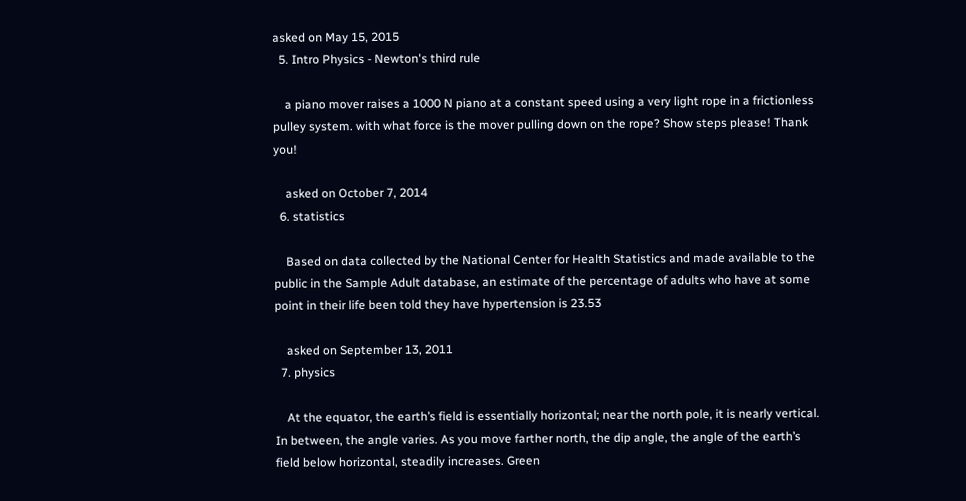asked on May 15, 2015
  5. Intro Physics - Newton's third rule

    a piano mover raises a 1000 N piano at a constant speed using a very light rope in a frictionless pulley system. with what force is the mover pulling down on the rope? Show steps please! Thank you!

    asked on October 7, 2014
  6. statistics

    Based on data collected by the National Center for Health Statistics and made available to the public in the Sample Adult database, an estimate of the percentage of adults who have at some point in their life been told they have hypertension is 23.53

    asked on September 13, 2011
  7. physics

    At the equator, the earth’s field is essentially horizontal; near the north pole, it is nearly vertical. In between, the angle varies. As you move farther north, the dip angle, the angle of the earth’s field below horizontal, steadily increases. Green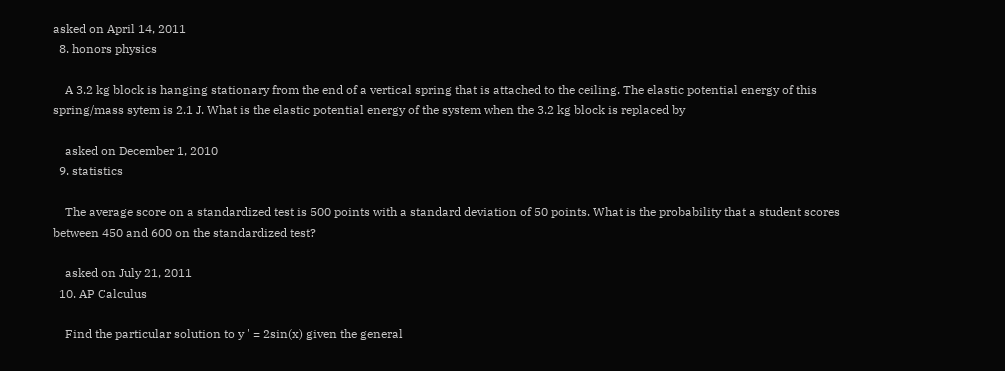asked on April 14, 2011
  8. honors physics

    A 3.2 kg block is hanging stationary from the end of a vertical spring that is attached to the ceiling. The elastic potential energy of this spring/mass sytem is 2.1 J. What is the elastic potential energy of the system when the 3.2 kg block is replaced by

    asked on December 1, 2010
  9. statistics

    The average score on a standardized test is 500 points with a standard deviation of 50 points. What is the probability that a student scores between 450 and 600 on the standardized test?

    asked on July 21, 2011
  10. AP Calculus

    Find the particular solution to y ' = 2sin(x) given the general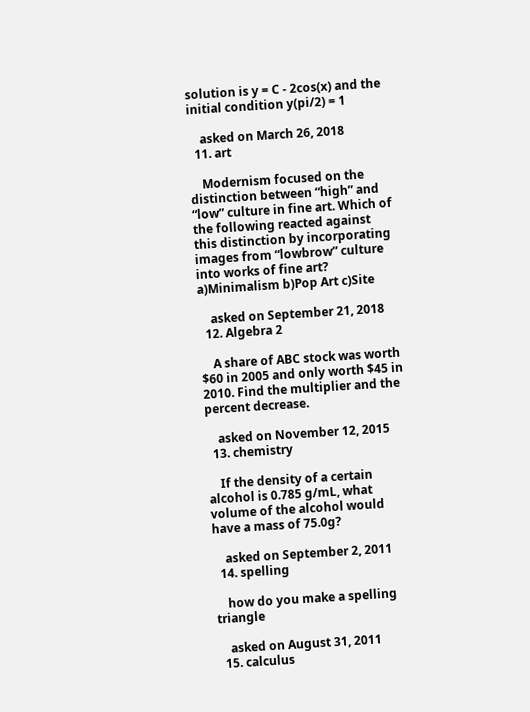solution is y = C - 2cos(x) and the initial condition y(pi/2) = 1

    asked on March 26, 2018
  11. art

    Modernism focused on the distinction between “high” and “low” culture in fine art. Which of the following reacted against this distinction by incorporating images from “lowbrow” culture into works of fine art? a)Minimalism b)Pop Art c)Site

    asked on September 21, 2018
  12. Algebra 2

    A share of ABC stock was worth $60 in 2005 and only worth $45 in 2010. Find the multiplier and the percent decrease.

    asked on November 12, 2015
  13. chemistry

    If the density of a certain alcohol is 0.785 g/mL, what volume of the alcohol would have a mass of 75.0g?

    asked on September 2, 2011
  14. spelling

    how do you make a spelling triangle

    asked on August 31, 2011
  15. calculus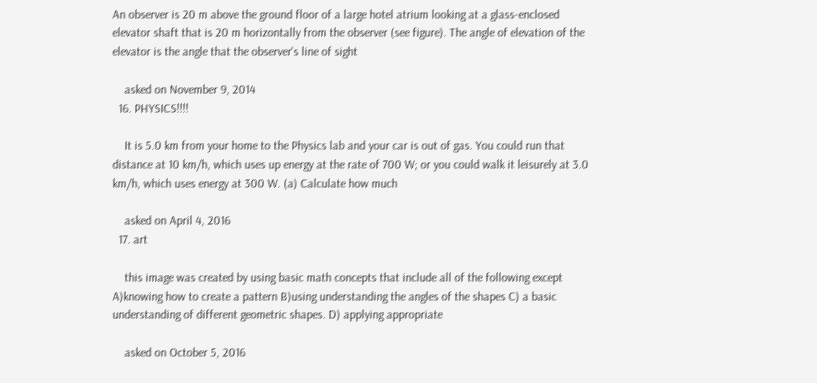An observer is 20 m above the ground floor of a large hotel atrium looking at a glass-enclosed elevator shaft that is 20 m horizontally from the observer (see figure). The angle of elevation of the elevator is the angle that the observer's line of sight

    asked on November 9, 2014
  16. PHYSICS!!!!

    It is 5.0 km from your home to the Physics lab and your car is out of gas. You could run that distance at 10 km/h, which uses up energy at the rate of 700 W; or you could walk it leisurely at 3.0 km/h, which uses energy at 300 W. (a) Calculate how much

    asked on April 4, 2016
  17. art

    this image was created by using basic math concepts that include all of the following except A)knowing how to create a pattern B)using understanding the angles of the shapes C) a basic understanding of different geometric shapes. D) applying appropriate

    asked on October 5, 2016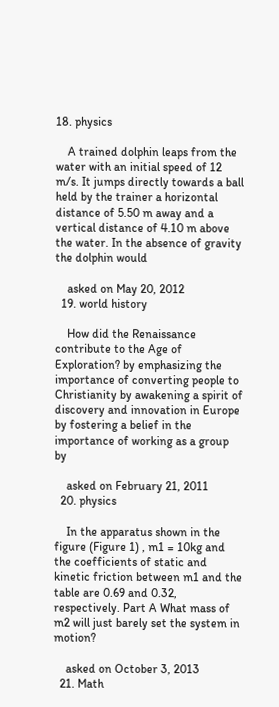18. physics

    A trained dolphin leaps from the water with an initial speed of 12 m/s. It jumps directly towards a ball held by the trainer a horizontal distance of 5.50 m away and a vertical distance of 4.10 m above the water. In the absence of gravity the dolphin would

    asked on May 20, 2012
  19. world history

    How did the Renaissance contribute to the Age of Exploration? by emphasizing the importance of converting people to Christianity by awakening a spirit of discovery and innovation in Europe by fostering a belief in the importance of working as a group by

    asked on February 21, 2011
  20. physics

    In the apparatus shown in the figure (Figure 1) , m1 = 10kg and the coefficients of static and kinetic friction between m1 and the table are 0.69 and 0.32, respectively. Part A What mass of m2 will just barely set the system in motion?

    asked on October 3, 2013
  21. Math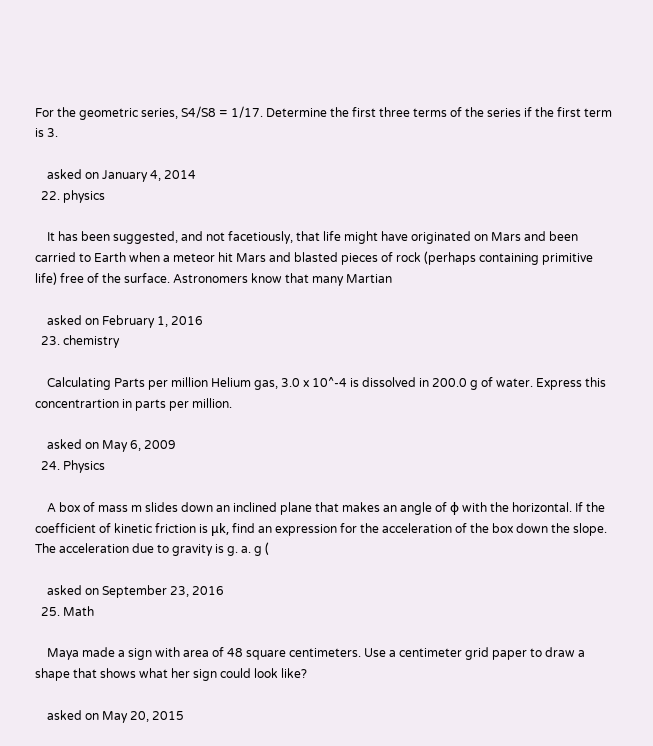For the geometric series, S4/S8 = 1/17. Determine the first three terms of the series if the first term is 3.

    asked on January 4, 2014
  22. physics

    It has been suggested, and not facetiously, that life might have originated on Mars and been carried to Earth when a meteor hit Mars and blasted pieces of rock (perhaps containing primitive life) free of the surface. Astronomers know that many Martian

    asked on February 1, 2016
  23. chemistry

    Calculating Parts per million Helium gas, 3.0 x 10^-4 is dissolved in 200.0 g of water. Express this concentrartion in parts per million.

    asked on May 6, 2009
  24. Physics

    A box of mass m slides down an inclined plane that makes an angle of φ with the horizontal. If the coefficient of kinetic friction is μk, find an expression for the acceleration of the box down the slope. The acceleration due to gravity is g. a. g (

    asked on September 23, 2016
  25. Math

    Maya made a sign with area of 48 square centimeters. Use a centimeter grid paper to draw a shape that shows what her sign could look like?

    asked on May 20, 2015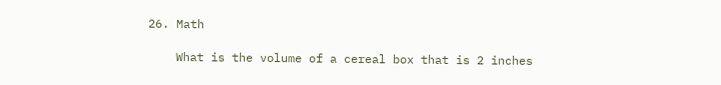26. Math

    What is the volume of a cereal box that is 2 inches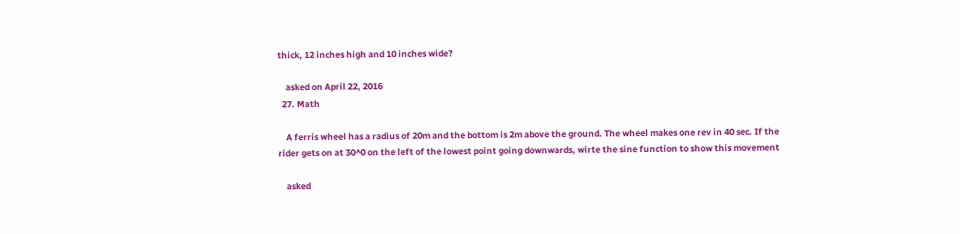thick, 12 inches high and 10 inches wide?

    asked on April 22, 2016
  27. Math

    A ferris wheel has a radius of 20m and the bottom is 2m above the ground. The wheel makes one rev in 40 sec. If the rider gets on at 30^0 on the left of the lowest point going downwards, wirte the sine function to show this movement

    asked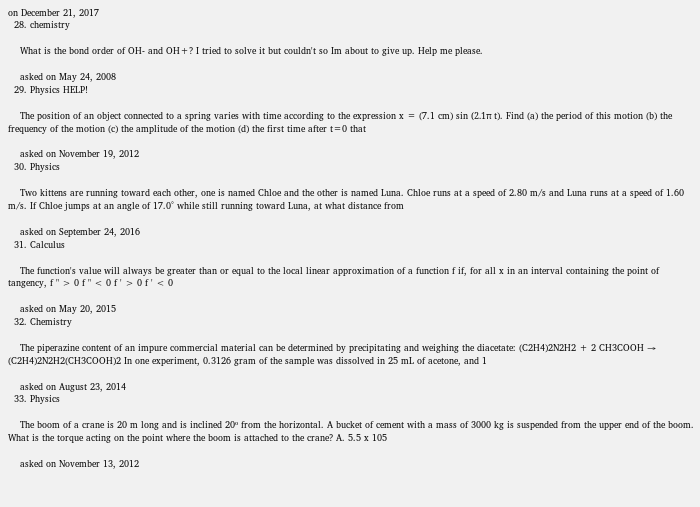on December 21, 2017
  28. chemistry

    What is the bond order of OH- and OH+? I tried to solve it but couldn't so Im about to give up. Help me please.

    asked on May 24, 2008
  29. Physics HELP!

    The position of an object connected to a spring varies with time according to the expression x = (7.1 cm) sin (2.1π t). Find (a) the period of this motion (b) the frequency of the motion (c) the amplitude of the motion (d) the first time after t=0 that

    asked on November 19, 2012
  30. Physics

    Two kittens are running toward each other, one is named Chloe and the other is named Luna. Chloe runs at a speed of 2.80 m/s and Luna runs at a speed of 1.60 m/s. If Chloe jumps at an angle of 17.0° while still running toward Luna, at what distance from

    asked on September 24, 2016
  31. Calculus

    The function's value will always be greater than or equal to the local linear approximation of a function f if, for all x in an interval containing the point of tangency, f " > 0 f " < 0 f ' > 0 f ' < 0

    asked on May 20, 2015
  32. Chemistry

    The piperazine content of an impure commercial material can be determined by precipitating and weighing the diacetate: (C2H4)2N2H2 + 2 CH3COOH → (C2H4)2N2H2(CH3COOH)2 In one experiment, 0.3126 gram of the sample was dissolved in 25 mL of acetone, and 1

    asked on August 23, 2014
  33. Physics

    The boom of a crane is 20 m long and is inclined 20ᵒ from the horizontal. A bucket of cement with a mass of 3000 kg is suspended from the upper end of the boom. What is the torque acting on the point where the boom is attached to the crane? A. 5.5 x 105

    asked on November 13, 2012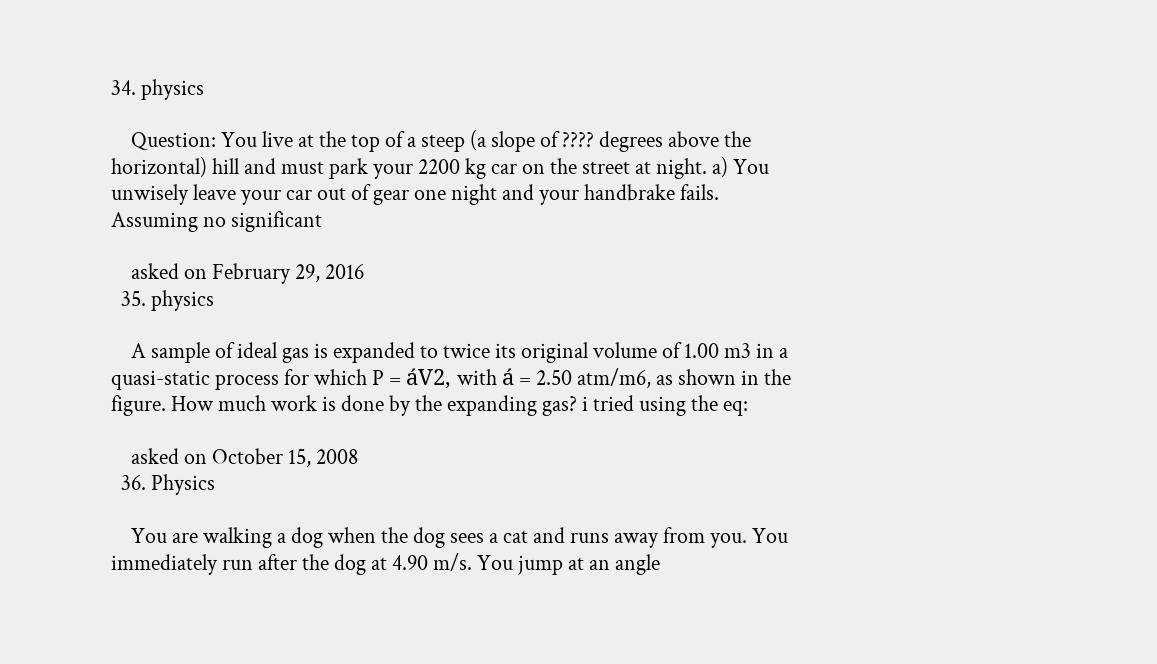34. physics

    Question: You live at the top of a steep (a slope of ???? degrees above the horizontal) hill and must park your 2200 kg car on the street at night. a) You unwisely leave your car out of gear one night and your handbrake fails. Assuming no significant

    asked on February 29, 2016
  35. physics

    A sample of ideal gas is expanded to twice its original volume of 1.00 m3 in a quasi-static process for which P = áV2, with á = 2.50 atm/m6, as shown in the figure. How much work is done by the expanding gas? i tried using the eq:

    asked on October 15, 2008
  36. Physics

    You are walking a dog when the dog sees a cat and runs away from you. You immediately run after the dog at 4.90 m/s. You jump at an angle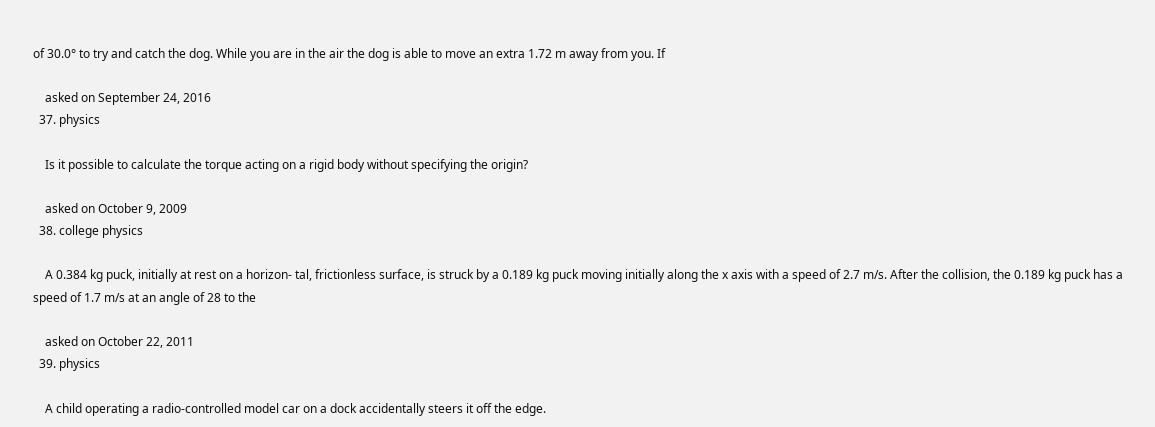of 30.0° to try and catch the dog. While you are in the air the dog is able to move an extra 1.72 m away from you. If

    asked on September 24, 2016
  37. physics

    Is it possible to calculate the torque acting on a rigid body without specifying the origin?

    asked on October 9, 2009
  38. college physics

    A 0.384 kg puck, initially at rest on a horizon- tal, frictionless surface, is struck by a 0.189 kg puck moving initially along the x axis with a speed of 2.7 m/s. After the collision, the 0.189 kg puck has a speed of 1.7 m/s at an angle of 28 to the

    asked on October 22, 2011
  39. physics

    A child operating a radio-controlled model car on a dock accidentally steers it off the edge.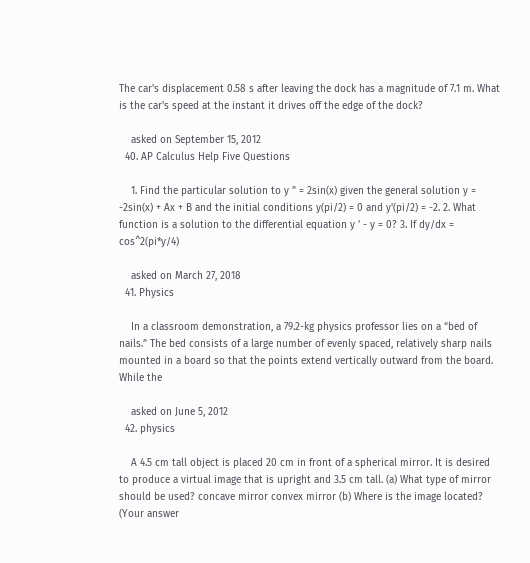The car's displacement 0.58 s after leaving the dock has a magnitude of 7.1 m. What is the car's speed at the instant it drives off the edge of the dock?

    asked on September 15, 2012
  40. AP Calculus Help Five Questions

    1. Find the particular solution to y " = 2sin(x) given the general solution y = -2sin(x) + Ax + B and the initial conditions y(pi/2) = 0 and y'(pi/2) = -2. 2. What function is a solution to the differential equation y ' - y = 0? 3. If dy/dx = cos^2(pi*y/4)

    asked on March 27, 2018
  41. Physics

    In a classroom demonstration, a 79.2-kg physics professor lies on a “bed of nails.” The bed consists of a large number of evenly spaced, relatively sharp nails mounted in a board so that the points extend vertically outward from the board. While the

    asked on June 5, 2012
  42. physics

    A 4.5 cm tall object is placed 20 cm in front of a spherical mirror. It is desired to produce a virtual image that is upright and 3.5 cm tall. (a) What type of mirror should be used? concave mirror convex mirror (b) Where is the image located? (Your answer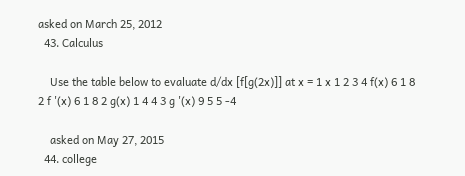asked on March 25, 2012
  43. Calculus

    Use the table below to evaluate d/dx [f[g(2x)]] at x = 1 x 1 2 3 4 f(x) 6 1 8 2 f '(x) 6 1 8 2 g(x) 1 4 4 3 g '(x) 9 5 5 -4

    asked on May 27, 2015
  44. college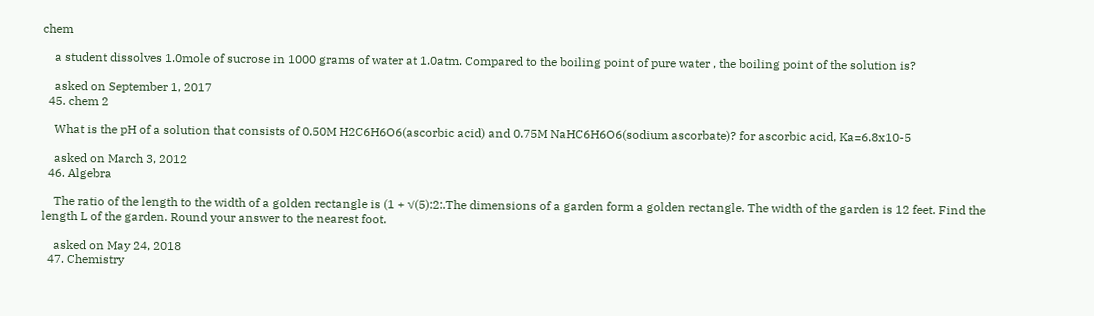chem

    a student dissolves 1.0mole of sucrose in 1000 grams of water at 1.0atm. Compared to the boiling point of pure water , the boiling point of the solution is?

    asked on September 1, 2017
  45. chem 2

    What is the pH of a solution that consists of 0.50M H2C6H6O6(ascorbic acid) and 0.75M NaHC6H6O6(sodium ascorbate)? for ascorbic acid, Ka=6.8x10-5

    asked on March 3, 2012
  46. Algebra

    The ratio of the length to the width of a golden rectangle is (1 + √(5):2:.The dimensions of a garden form a golden rectangle. The width of the garden is 12 feet. Find the length L of the garden. Round your answer to the nearest foot.

    asked on May 24, 2018
  47. Chemistry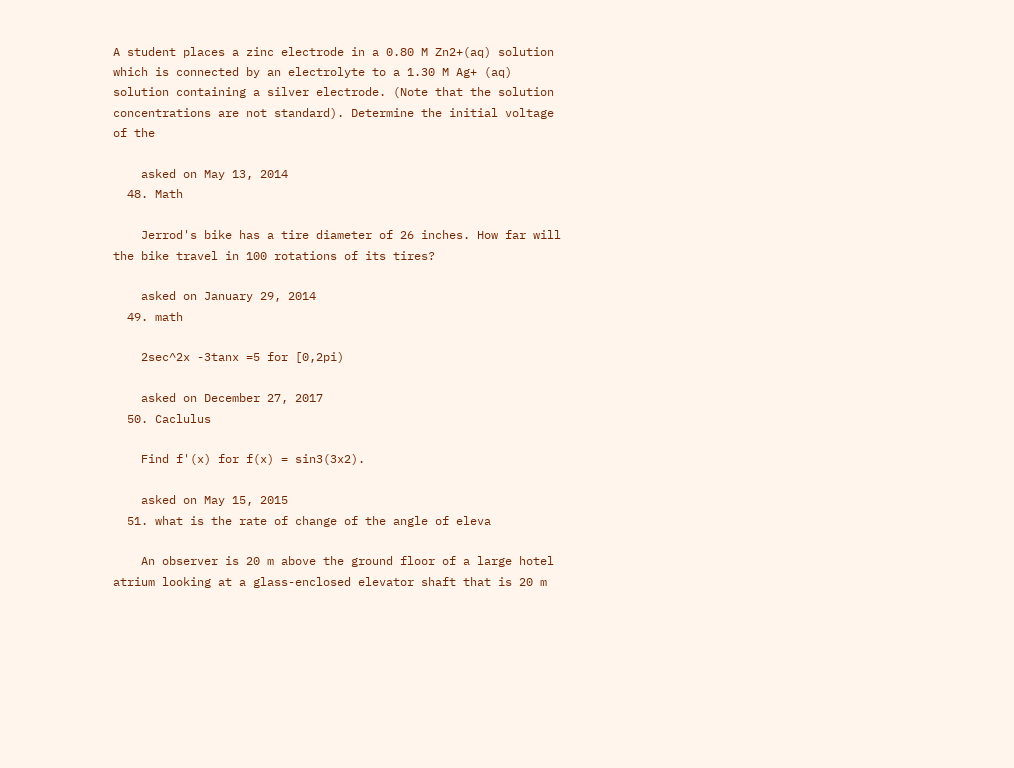A student places a zinc electrode in a 0.80 M Zn2+(aq) solution which is connected by an electrolyte to a 1.30 M Ag+ (aq) solution containing a silver electrode. (Note that the solution concentrations are not standard). Determine the initial voltage of the

    asked on May 13, 2014
  48. Math

    Jerrod's bike has a tire diameter of 26 inches. How far will the bike travel in 100 rotations of its tires?

    asked on January 29, 2014
  49. math

    2sec^2x -3tanx =5 for [0,2pi)

    asked on December 27, 2017
  50. Caclulus

    Find f'(x) for f(x) = sin3(3x2).

    asked on May 15, 2015
  51. what is the rate of change of the angle of eleva

    An observer is 20 m above the ground floor of a large hotel atrium looking at a glass-enclosed elevator shaft that is 20 m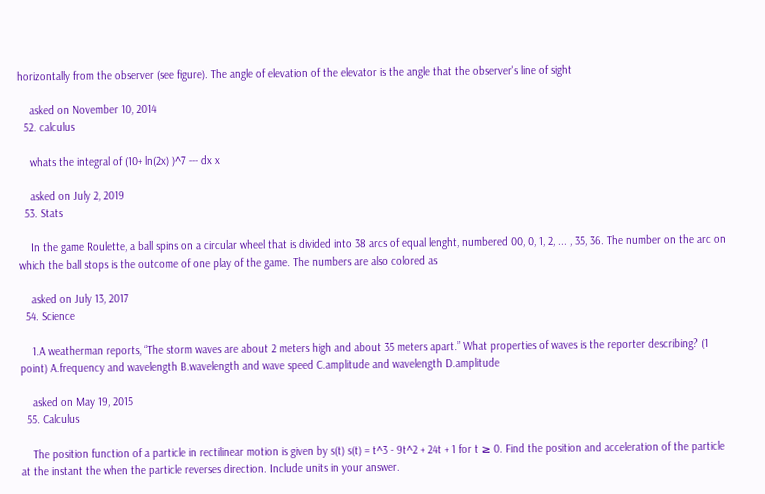horizontally from the observer (see figure). The angle of elevation of the elevator is the angle that the observer's line of sight

    asked on November 10, 2014
  52. calculus

    whats the integral of (10+ ln(2x) )^7 --- dx x

    asked on July 2, 2019
  53. Stats

    In the game Roulette, a ball spins on a circular wheel that is divided into 38 arcs of equal lenght, numbered 00, 0, 1, 2, ... , 35, 36. The number on the arc on which the ball stops is the outcome of one play of the game. The numbers are also colored as

    asked on July 13, 2017
  54. Science

    1.A weatherman reports, “The storm waves are about 2 meters high and about 35 meters apart.” What properties of waves is the reporter describing? (1 point) A.frequency and wavelength B.wavelength and wave speed C.amplitude and wavelength D.amplitude

    asked on May 19, 2015
  55. Calculus

    The position function of a particle in rectilinear motion is given by s(t) s(t) = t^3 - 9t^2 + 24t + 1 for t ≥ 0. Find the position and acceleration of the particle at the instant the when the particle reverses direction. Include units in your answer.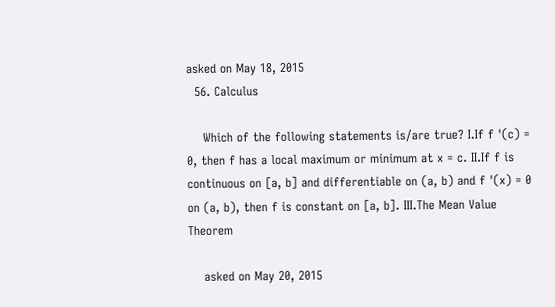asked on May 18, 2015
  56. Calculus

    Which of the following statements is/are true? I.If f '(c) = 0, then f has a local maximum or minimum at x = c. II.If f is continuous on [a, b] and differentiable on (a, b) and f '(x) = 0 on (a, b), then f is constant on [a, b]. III.The Mean Value Theorem

    asked on May 20, 2015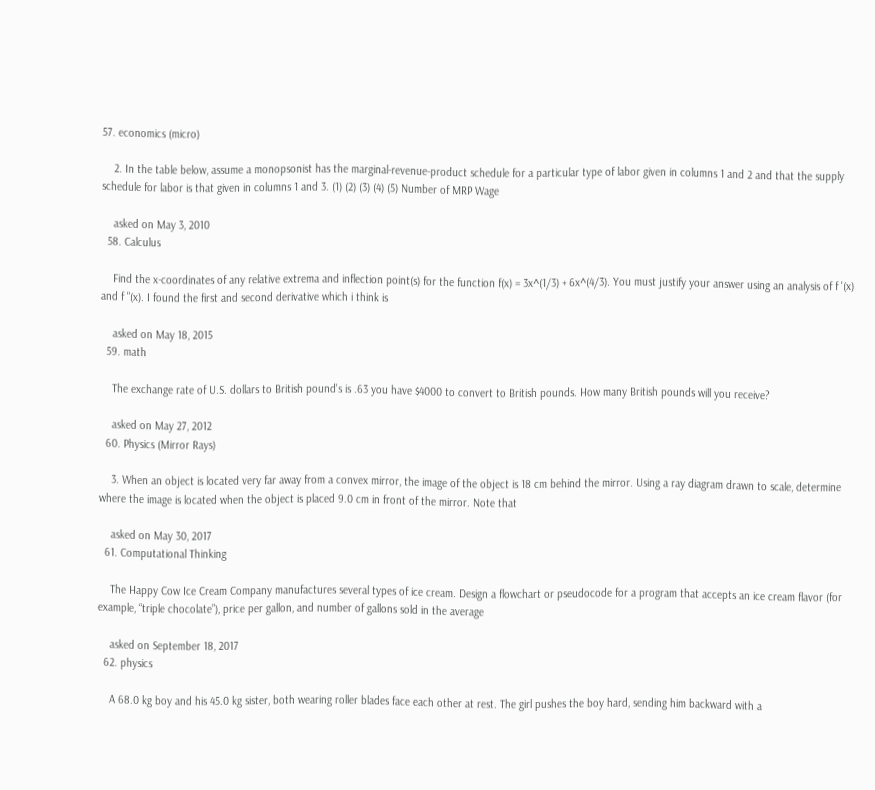57. economics (micro)

    2. In the table below, assume a monopsonist has the marginal-revenue-product schedule for a particular type of labor given in columns 1 and 2 and that the supply schedule for labor is that given in columns 1 and 3. (1) (2) (3) (4) (5) Number of MRP Wage

    asked on May 3, 2010
  58. Calculus

    Find the x-coordinates of any relative extrema and inflection point(s) for the function f(x) = 3x^(1/3) + 6x^(4/3). You must justify your answer using an analysis of f '(x) and f "(x). I found the first and second derivative which i think is

    asked on May 18, 2015
  59. math

    The exchange rate of U.S. dollars to British pound's is .63 you have $4000 to convert to British pounds. How many British pounds will you receive?

    asked on May 27, 2012
  60. Physics (Mirror Rays)

    3. When an object is located very far away from a convex mirror, the image of the object is 18 cm behind the mirror. Using a ray diagram drawn to scale, determine where the image is located when the object is placed 9.0 cm in front of the mirror. Note that

    asked on May 30, 2017
  61. Computational Thinking

    The Happy Cow Ice Cream Company manufactures several types of ice cream. Design a flowchart or pseudocode for a program that accepts an ice cream flavor (for example, “triple chocolate”), price per gallon, and number of gallons sold in the average

    asked on September 18, 2017
  62. physics

    A 68.0 kg boy and his 45.0 kg sister, both wearing roller blades face each other at rest. The girl pushes the boy hard, sending him backward with a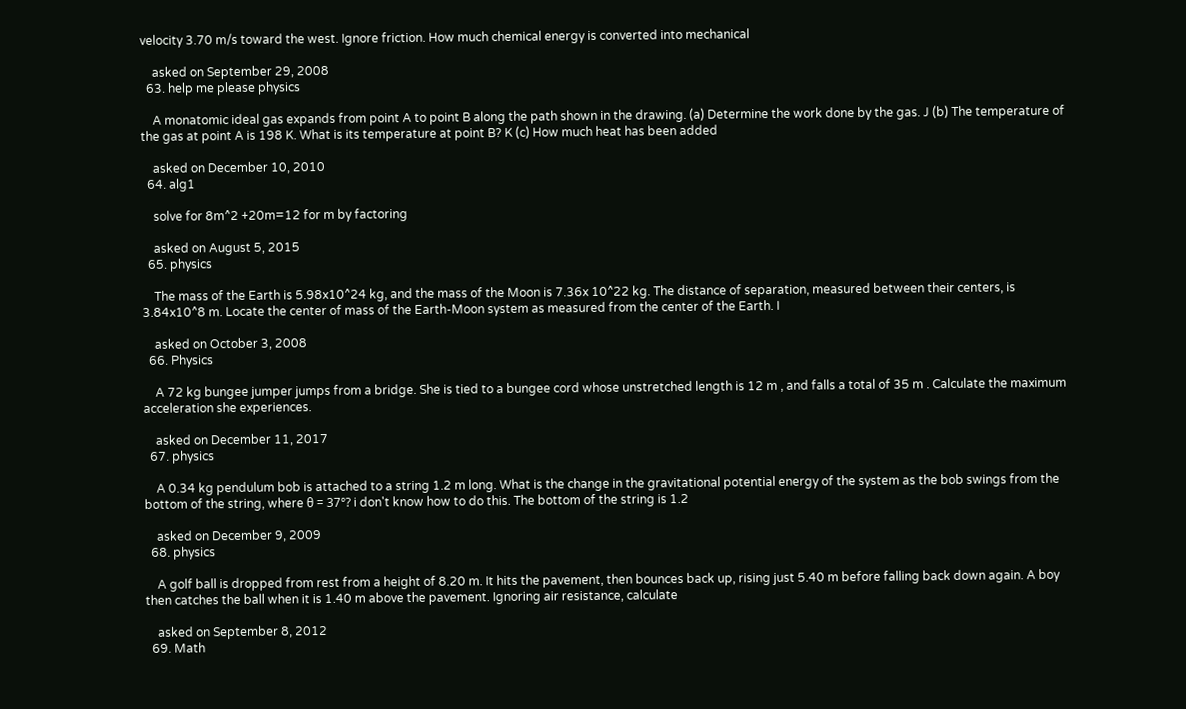velocity 3.70 m/s toward the west. Ignore friction. How much chemical energy is converted into mechanical

    asked on September 29, 2008
  63. help me please physics

    A monatomic ideal gas expands from point A to point B along the path shown in the drawing. (a) Determine the work done by the gas. J (b) The temperature of the gas at point A is 198 K. What is its temperature at point B? K (c) How much heat has been added

    asked on December 10, 2010
  64. alg1

    solve for 8m^2 +20m=12 for m by factoring

    asked on August 5, 2015
  65. physics

    The mass of the Earth is 5.98x10^24 kg, and the mass of the Moon is 7.36x 10^22 kg. The distance of separation, measured between their centers, is 3.84x10^8 m. Locate the center of mass of the Earth-Moon system as measured from the center of the Earth. I

    asked on October 3, 2008
  66. Physics

    A 72 kg bungee jumper jumps from a bridge. She is tied to a bungee cord whose unstretched length is 12 m , and falls a total of 35 m . Calculate the maximum acceleration she experiences.

    asked on December 11, 2017
  67. physics

    A 0.34 kg pendulum bob is attached to a string 1.2 m long. What is the change in the gravitational potential energy of the system as the bob swings from the bottom of the string, where θ = 37°? i don't know how to do this. The bottom of the string is 1.2

    asked on December 9, 2009
  68. physics

    A golf ball is dropped from rest from a height of 8.20 m. It hits the pavement, then bounces back up, rising just 5.40 m before falling back down again. A boy then catches the ball when it is 1.40 m above the pavement. Ignoring air resistance, calculate

    asked on September 8, 2012
  69. Math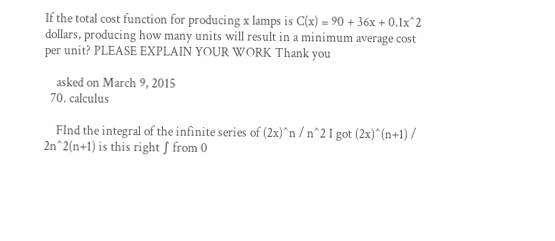If the total cost function for producing x lamps is C(x) = 90 + 36x + 0.1x^2 dollars, producing how many units will result in a minimum average cost per unit? PLEASE EXPLAIN YOUR WORK Thank you

    asked on March 9, 2015
  70. calculus

    FInd the integral of the infinite series of (2x)^n / n^2 I got (2x)^(n+1) / 2n^2(n+1) is this right ∫ from 0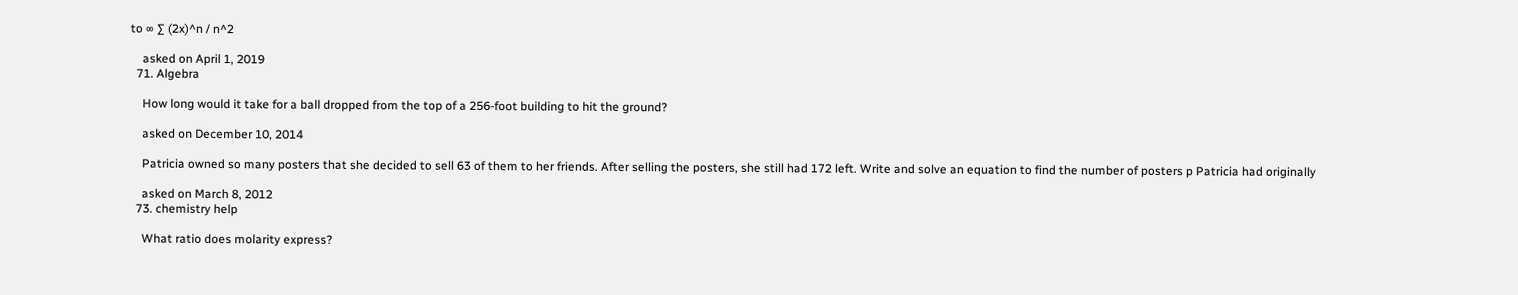to ∞ ∑ (2x)^n / n^2

    asked on April 1, 2019
  71. Algebra

    How long would it take for a ball dropped from the top of a 256-foot building to hit the ground?

    asked on December 10, 2014

    Patricia owned so many posters that she decided to sell 63 of them to her friends. After selling the posters, she still had 172 left. Write and solve an equation to find the number of posters p Patricia had originally

    asked on March 8, 2012
  73. chemistry help

    What ratio does molarity express?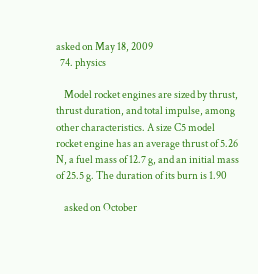asked on May 18, 2009
  74. physics

    Model rocket engines are sized by thrust, thrust duration, and total impulse, among other characteristics. A size C5 model rocket engine has an average thrust of 5.26 N, a fuel mass of 12.7 g, and an initial mass of 25.5 g. The duration of its burn is 1.90

    asked on October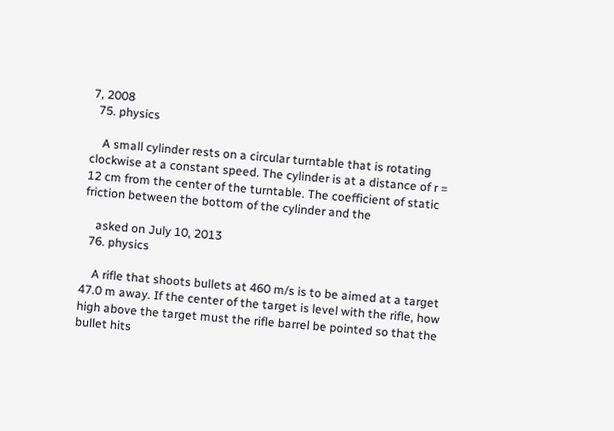7, 2008
  75. physics

    A small cylinder rests on a circular turntable that is rotating clockwise at a constant speed. The cylinder is at a distance of r = 12 cm from the center of the turntable. The coefficient of static friction between the bottom of the cylinder and the

    asked on July 10, 2013
  76. physics

    A rifle that shoots bullets at 460 m/s is to be aimed at a target 47.0 m away. If the center of the target is level with the rifle, how high above the target must the rifle barrel be pointed so that the bullet hits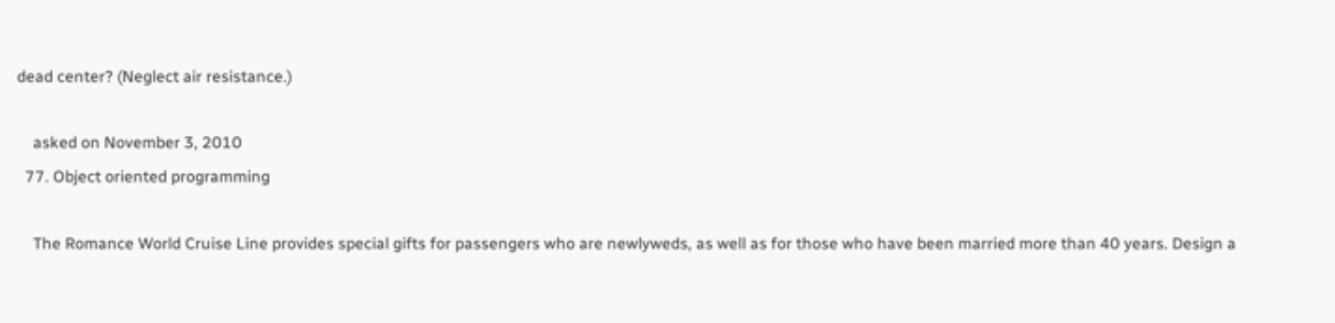dead center? (Neglect air resistance.)

    asked on November 3, 2010
  77. Object oriented programming

    The Romance World Cruise Line provides special gifts for passengers who are newlyweds, as well as for those who have been married more than 40 years. Design a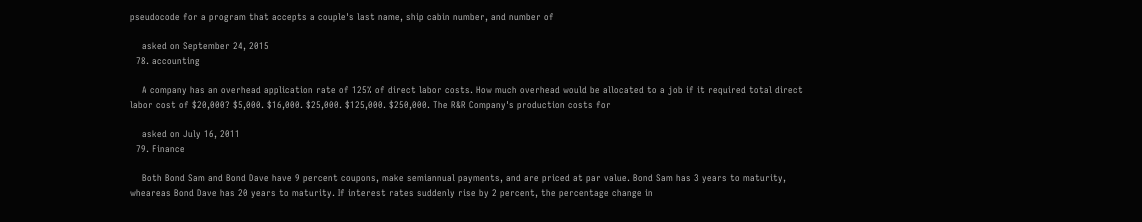pseudocode for a program that accepts a couple's last name, ship cabin number, and number of

    asked on September 24, 2015
  78. accounting

    A company has an overhead application rate of 125% of direct labor costs. How much overhead would be allocated to a job if it required total direct labor cost of $20,000? $5,000. $16,000. $25,000. $125,000. $250,000. The R&R Company's production costs for

    asked on July 16, 2011
  79. Finance

    Both Bond Sam and Bond Dave have 9 percent coupons, make semiannual payments, and are priced at par value. Bond Sam has 3 years to maturity, wheareas Bond Dave has 20 years to maturity. If interest rates suddenly rise by 2 percent, the percentage change in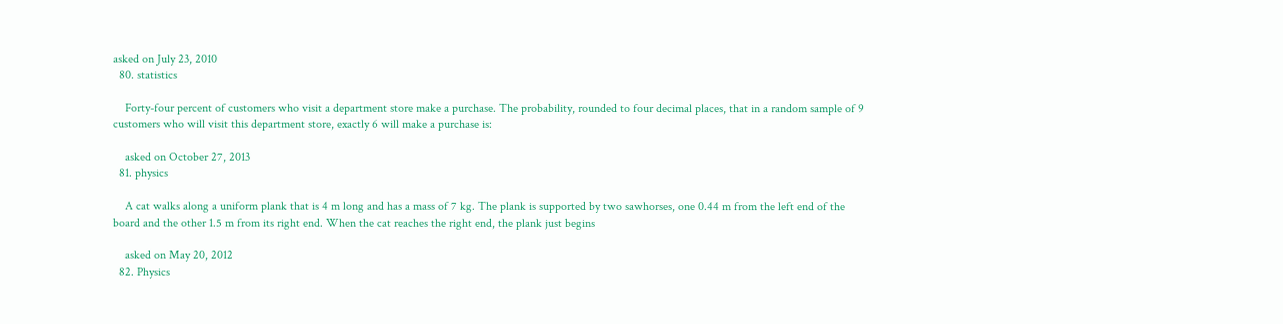asked on July 23, 2010
  80. statistics

    Forty-four percent of customers who visit a department store make a purchase. The probability, rounded to four decimal places, that in a random sample of 9 customers who will visit this department store, exactly 6 will make a purchase is:

    asked on October 27, 2013
  81. physics

    A cat walks along a uniform plank that is 4 m long and has a mass of 7 kg. The plank is supported by two sawhorses, one 0.44 m from the left end of the board and the other 1.5 m from its right end. When the cat reaches the right end, the plank just begins

    asked on May 20, 2012
  82. Physics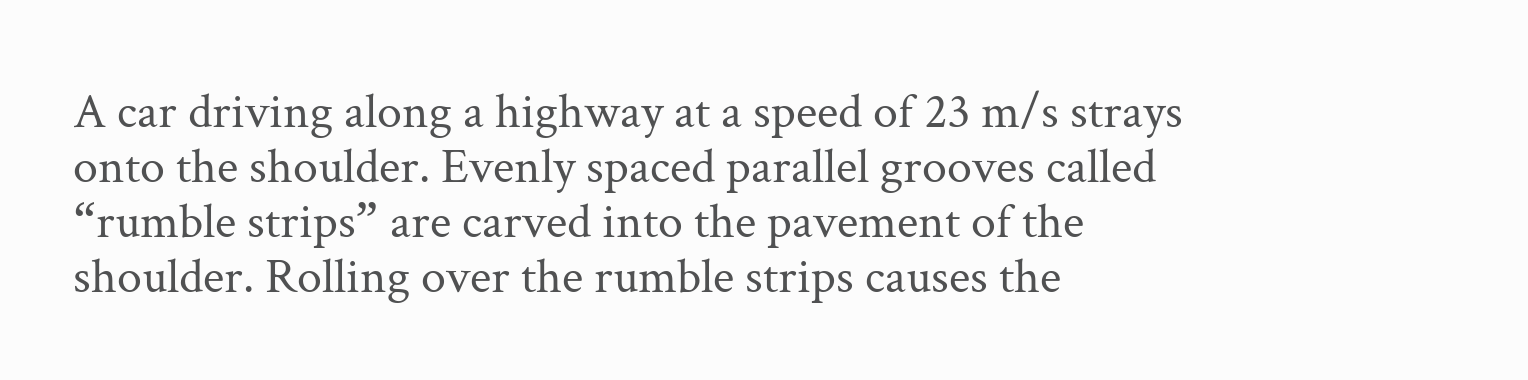A car driving along a highway at a speed of 23 m/s strays onto the shoulder. Evenly spaced parallel grooves called “rumble strips” are carved into the pavement of the shoulder. Rolling over the rumble strips causes the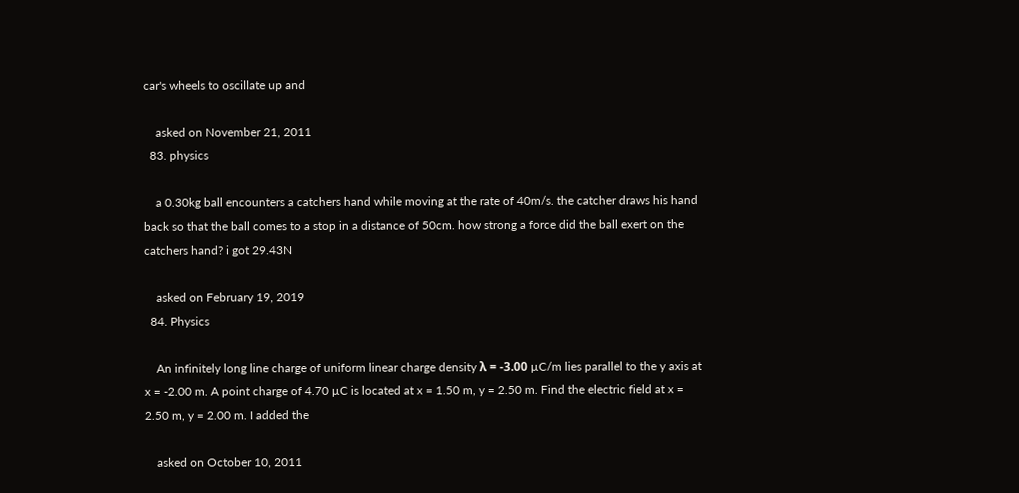car's wheels to oscillate up and

    asked on November 21, 2011
  83. physics

    a 0.30kg ball encounters a catchers hand while moving at the rate of 40m/s. the catcher draws his hand back so that the ball comes to a stop in a distance of 50cm. how strong a force did the ball exert on the catchers hand? i got 29.43N

    asked on February 19, 2019
  84. Physics

    An infinitely long line charge of uniform linear charge density λ = -3.00 µC/m lies parallel to the y axis at x = -2.00 m. A point charge of 4.70 µC is located at x = 1.50 m, y = 2.50 m. Find the electric field at x = 2.50 m, y = 2.00 m. I added the

    asked on October 10, 2011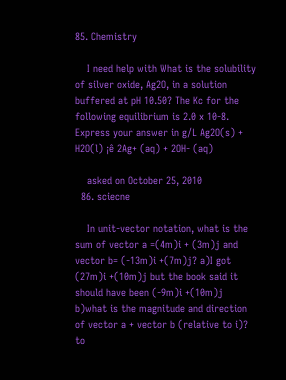85. Chemistry

    I need help with What is the solubility of silver oxide, Ag2O, in a solution buffered at pH 10.50? The Kc for the following equilibrium is 2.0 x 10-8. Express your answer in g/L Ag2O(s) + H2O(l) ¡ê 2Ag+ (aq) + 2OH- (aq)

    asked on October 25, 2010
  86. sciecne

    In unit-vector notation, what is the sum of vector a =(4m)i + (3m)j and vector b= (-13m)i +(7m)j? a)I got (27m)i +(10m)j but the book said it should have been (-9m)i +(10m)j b)what is the magnitude and direction of vector a + vector b (relative to i)? to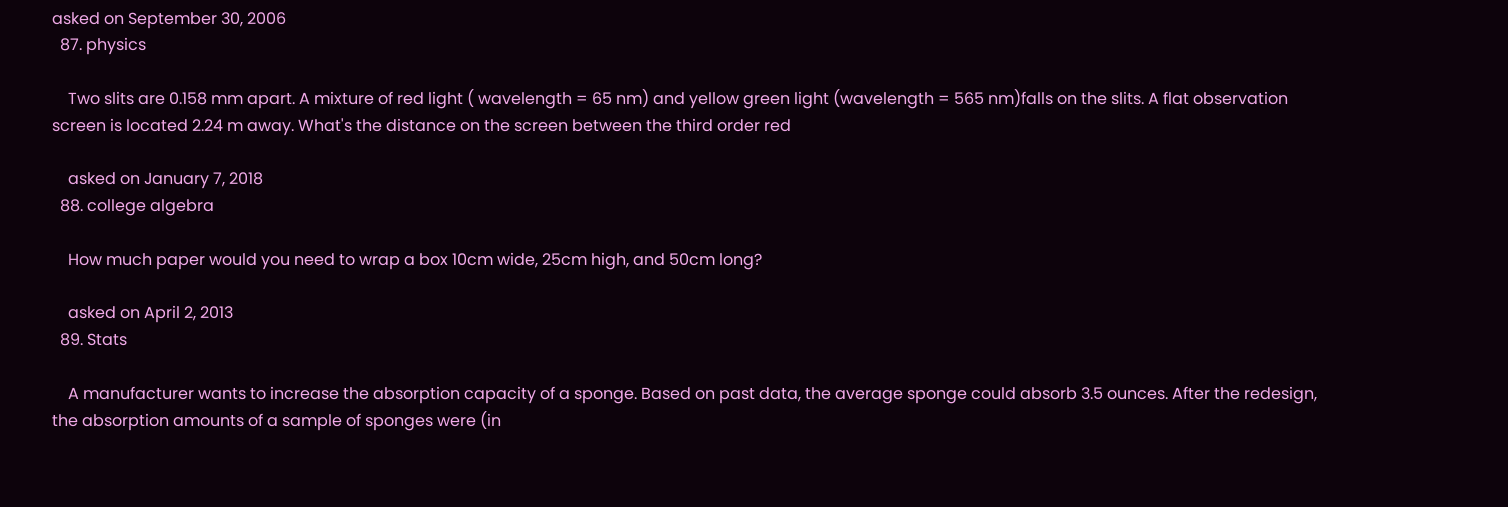asked on September 30, 2006
  87. physics

    Two slits are 0.158 mm apart. A mixture of red light ( wavelength = 65 nm) and yellow green light (wavelength = 565 nm)falls on the slits. A flat observation screen is located 2.24 m away. What's the distance on the screen between the third order red

    asked on January 7, 2018
  88. college algebra

    How much paper would you need to wrap a box 10cm wide, 25cm high, and 50cm long?

    asked on April 2, 2013
  89. Stats

    A manufacturer wants to increase the absorption capacity of a sponge. Based on past data, the average sponge could absorb 3.5 ounces. After the redesign, the absorption amounts of a sample of sponges were (in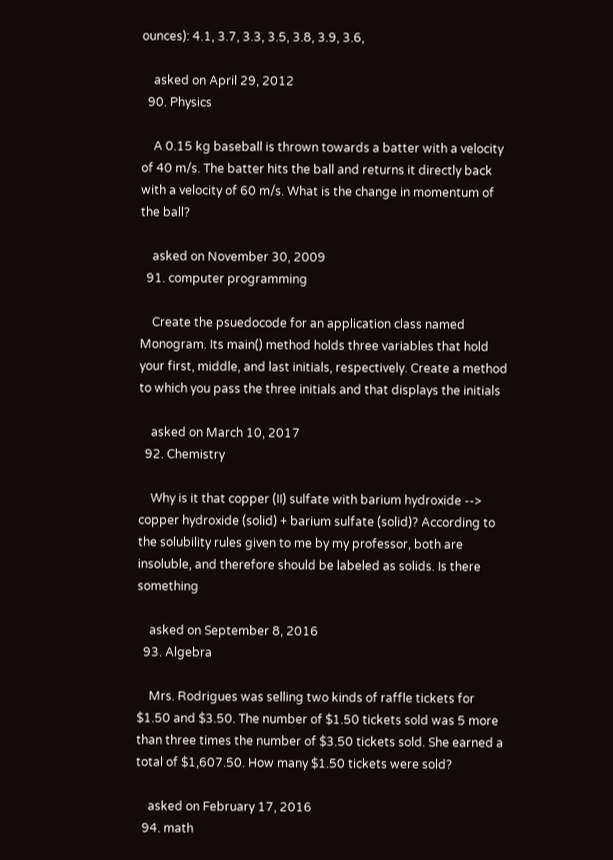ounces): 4.1, 3.7, 3.3, 3.5, 3.8, 3.9, 3.6,

    asked on April 29, 2012
  90. Physics

    A 0.15 kg baseball is thrown towards a batter with a velocity of 40 m/s. The batter hits the ball and returns it directly back with a velocity of 60 m/s. What is the change in momentum of the ball?

    asked on November 30, 2009
  91. computer programming

    Create the psuedocode for an application class named Monogram. Its main() method holds three variables that hold your first, middle, and last initials, respectively. Create a method to which you pass the three initials and that displays the initials

    asked on March 10, 2017
  92. Chemistry

    Why is it that copper (II) sulfate with barium hydroxide --> copper hydroxide (solid) + barium sulfate (solid)? According to the solubility rules given to me by my professor, both are insoluble, and therefore should be labeled as solids. Is there something

    asked on September 8, 2016
  93. Algebra

    Mrs. Rodrigues was selling two kinds of raffle tickets for $1.50 and $3.50. The number of $1.50 tickets sold was 5 more than three times the number of $3.50 tickets sold. She earned a total of $1,607.50. How many $1.50 tickets were sold?

    asked on February 17, 2016
  94. math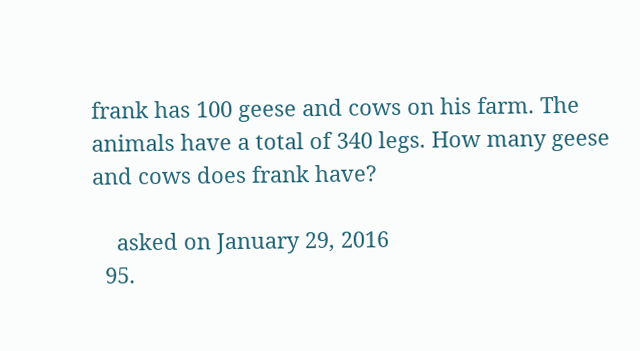frank has 100 geese and cows on his farm. The animals have a total of 340 legs. How many geese and cows does frank have?

    asked on January 29, 2016
  95.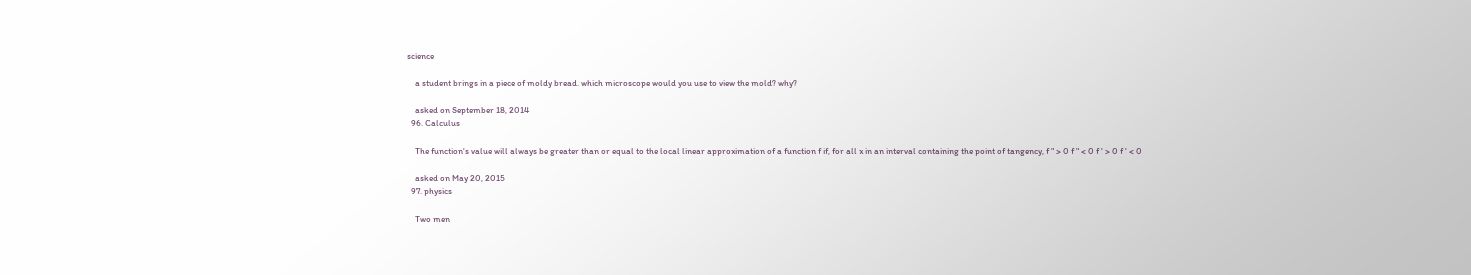science

    a student brings in a piece of moldy bread. which microscope would you use to view the mold? why?

    asked on September 18, 2014
  96. Calculus

    The function's value will always be greater than or equal to the local linear approximation of a function f if, for all x in an interval containing the point of tangency, f " > 0 f " < 0 f ' > 0 f ' < 0

    asked on May 20, 2015
  97. physics

    Two men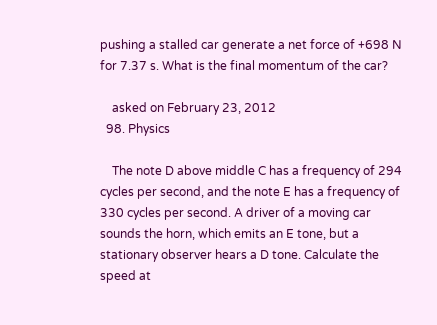pushing a stalled car generate a net force of +698 N for 7.37 s. What is the final momentum of the car?

    asked on February 23, 2012
  98. Physics

    The note D above middle C has a frequency of 294 cycles per second, and the note E has a frequency of 330 cycles per second. A driver of a moving car sounds the horn, which emits an E tone, but a stationary observer hears a D tone. Calculate the speed at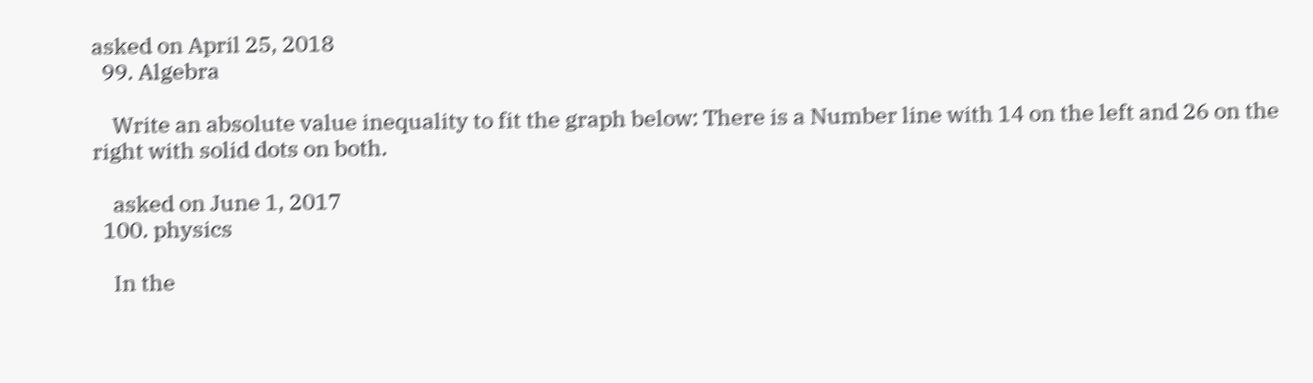asked on April 25, 2018
  99. Algebra

    Write an absolute value inequality to fit the graph below: There is a Number line with 14 on the left and 26 on the right with solid dots on both.

    asked on June 1, 2017
  100. physics

    In the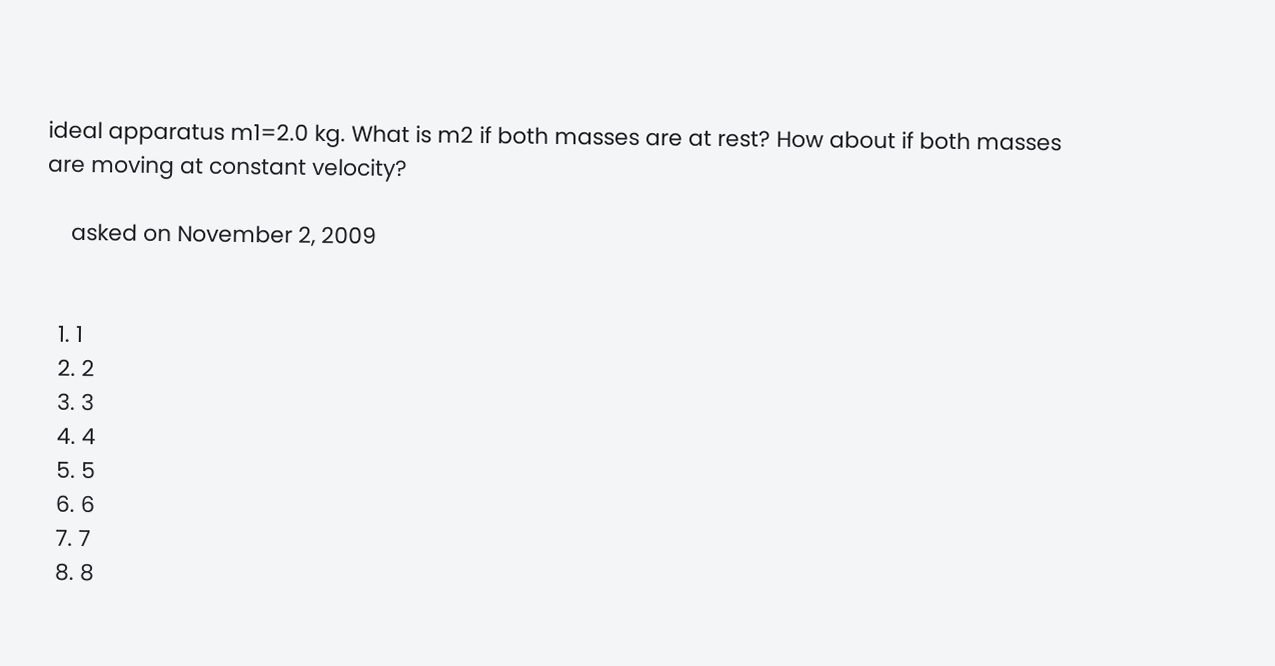ideal apparatus m1=2.0 kg. What is m2 if both masses are at rest? How about if both masses are moving at constant velocity?

    asked on November 2, 2009


  1. 1
  2. 2
  3. 3
  4. 4
  5. 5
  6. 6
  7. 7
  8. 8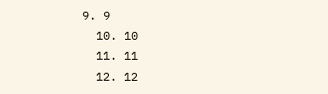9. 9
  10. 10
  11. 11
  12. 12